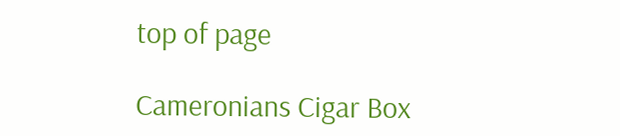top of page

Cameronians Cigar Box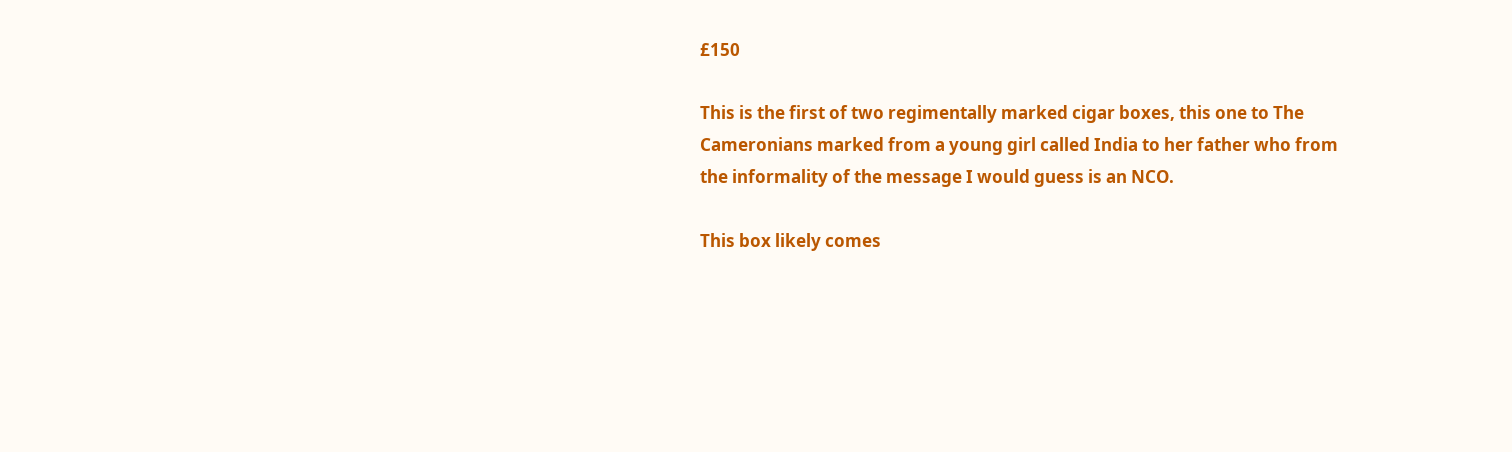£150

This is the first of two regimentally marked cigar boxes, this one to The Cameronians marked from a young girl called India to her father who from the informality of the message I would guess is an NCO.

This box likely comes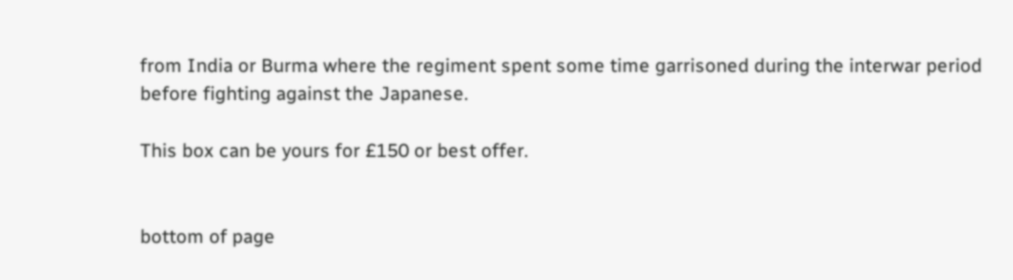from India or Burma where the regiment spent some time garrisoned during the interwar period before fighting against the Japanese.

This box can be yours for £150 or best offer.


bottom of page